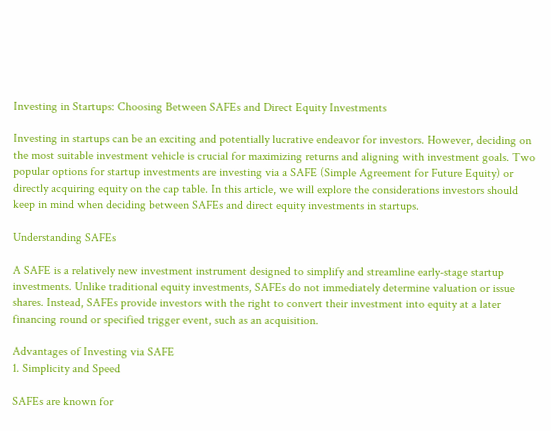Investing in Startups: Choosing Between SAFEs and Direct Equity Investments

Investing in startups can be an exciting and potentially lucrative endeavor for investors. However, deciding on the most suitable investment vehicle is crucial for maximizing returns and aligning with investment goals. Two popular options for startup investments are investing via a SAFE (Simple Agreement for Future Equity) or directly acquiring equity on the cap table. In this article, we will explore the considerations investors should keep in mind when deciding between SAFEs and direct equity investments in startups.

Understanding SAFEs

A SAFE is a relatively new investment instrument designed to simplify and streamline early-stage startup investments. Unlike traditional equity investments, SAFEs do not immediately determine valuation or issue shares. Instead, SAFEs provide investors with the right to convert their investment into equity at a later financing round or specified trigger event, such as an acquisition.

Advantages of Investing via SAFE
1. Simplicity and Speed

SAFEs are known for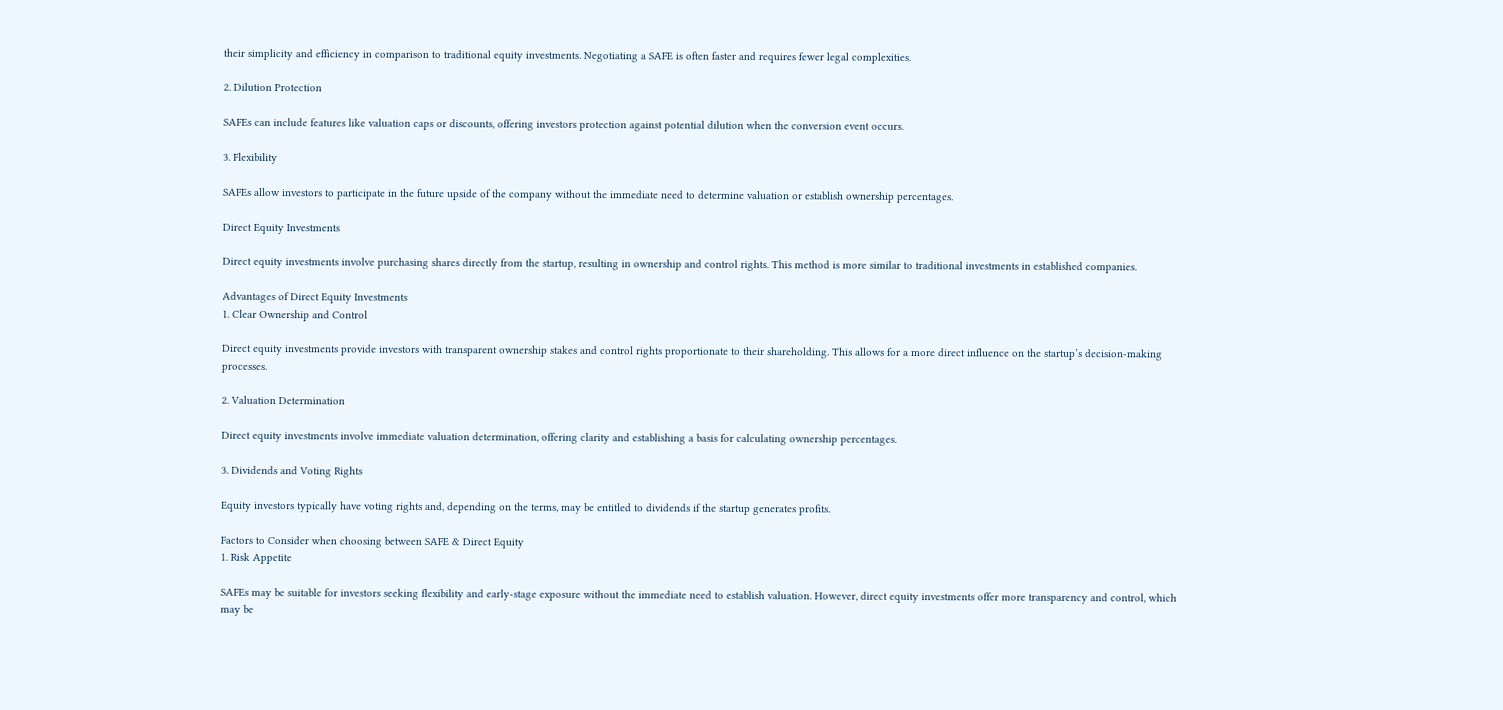their simplicity and efficiency in comparison to traditional equity investments. Negotiating a SAFE is often faster and requires fewer legal complexities.

2. Dilution Protection

SAFEs can include features like valuation caps or discounts, offering investors protection against potential dilution when the conversion event occurs.

3. Flexibility

SAFEs allow investors to participate in the future upside of the company without the immediate need to determine valuation or establish ownership percentages.

Direct Equity Investments

Direct equity investments involve purchasing shares directly from the startup, resulting in ownership and control rights. This method is more similar to traditional investments in established companies.

Advantages of Direct Equity Investments
1. Clear Ownership and Control

Direct equity investments provide investors with transparent ownership stakes and control rights proportionate to their shareholding. This allows for a more direct influence on the startup’s decision-making processes.

2. Valuation Determination

Direct equity investments involve immediate valuation determination, offering clarity and establishing a basis for calculating ownership percentages.

3. Dividends and Voting Rights

Equity investors typically have voting rights and, depending on the terms, may be entitled to dividends if the startup generates profits.

Factors to Consider when choosing between SAFE & Direct Equity
1. Risk Appetite

SAFEs may be suitable for investors seeking flexibility and early-stage exposure without the immediate need to establish valuation. However, direct equity investments offer more transparency and control, which may be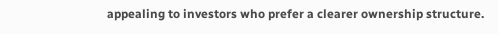appealing to investors who prefer a clearer ownership structure.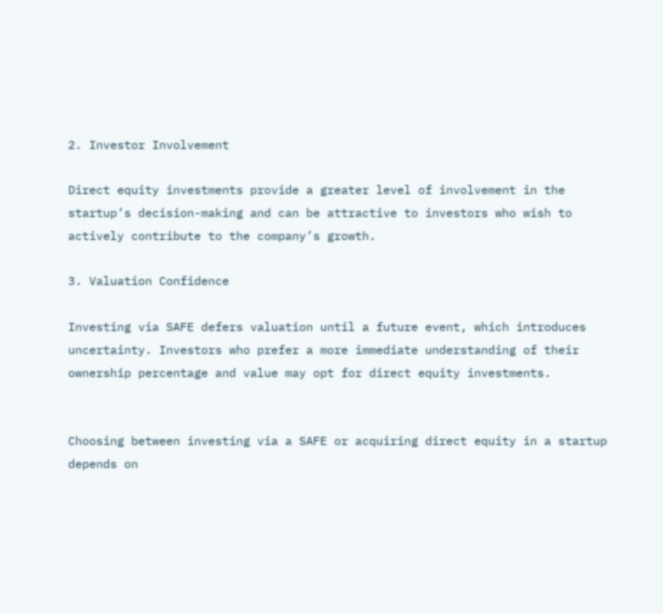2. Investor Involvement

Direct equity investments provide a greater level of involvement in the startup’s decision-making and can be attractive to investors who wish to actively contribute to the company’s growth.

3. Valuation Confidence

Investing via SAFE defers valuation until a future event, which introduces uncertainty. Investors who prefer a more immediate understanding of their ownership percentage and value may opt for direct equity investments.


Choosing between investing via a SAFE or acquiring direct equity in a startup depends on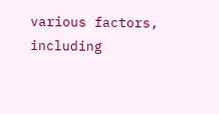various factors, including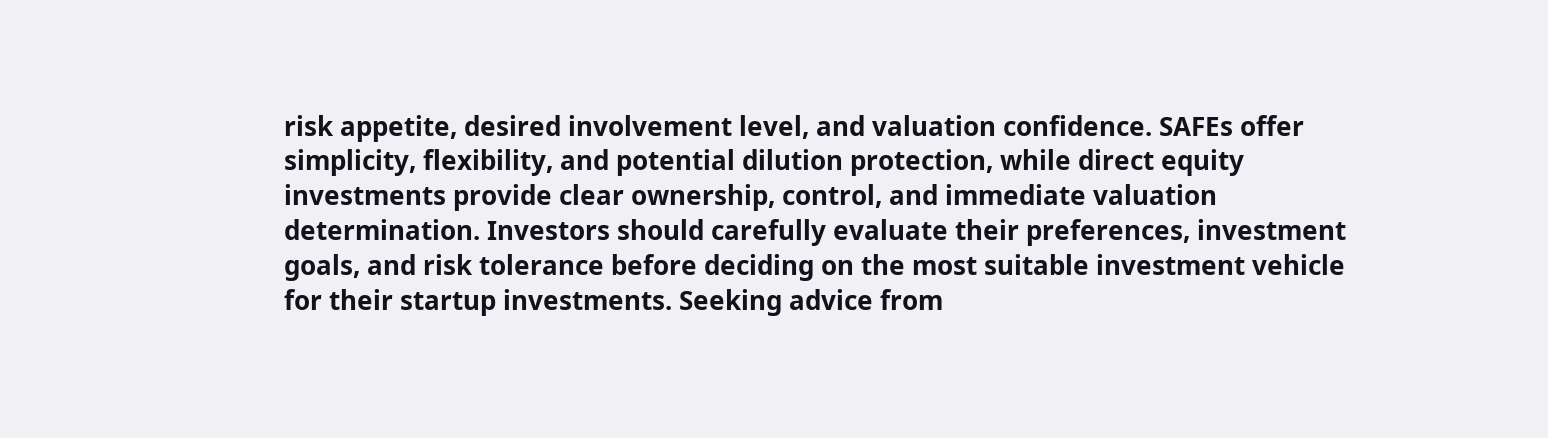risk appetite, desired involvement level, and valuation confidence. SAFEs offer simplicity, flexibility, and potential dilution protection, while direct equity investments provide clear ownership, control, and immediate valuation determination. Investors should carefully evaluate their preferences, investment goals, and risk tolerance before deciding on the most suitable investment vehicle for their startup investments. Seeking advice from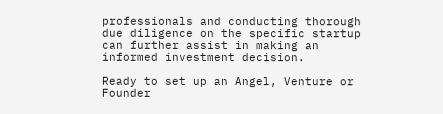professionals and conducting thorough due diligence on the specific startup can further assist in making an informed investment decision.

Ready to set up an Angel, Venture or Founder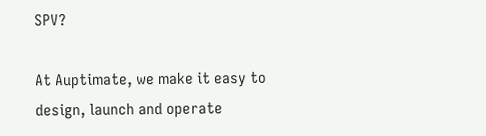SPV?

At Auptimate, we make it easy to design, launch and operate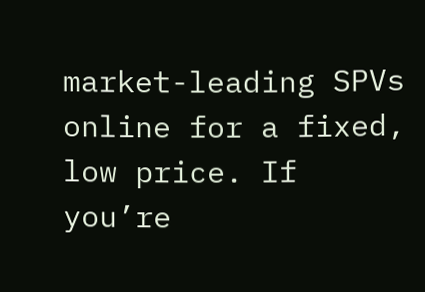market-leading SPVs online for a fixed, low price. If you’re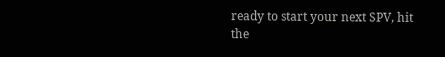ready to start your next SPV, hit the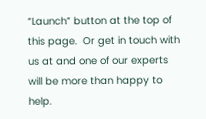“Launch” button at the top of this page.  Or get in touch with us at and one of our experts will be more than happy to help.